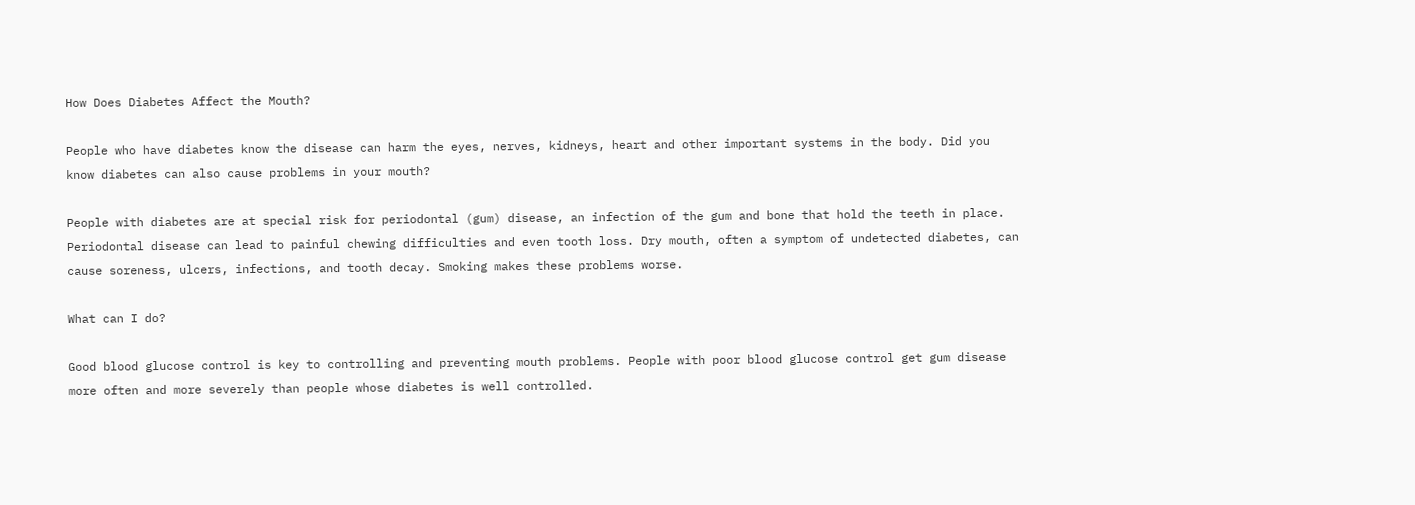How Does Diabetes Affect the Mouth?

People who have diabetes know the disease can harm the eyes, nerves, kidneys, heart and other important systems in the body. Did you know diabetes can also cause problems in your mouth?

People with diabetes are at special risk for periodontal (gum) disease, an infection of the gum and bone that hold the teeth in place. Periodontal disease can lead to painful chewing difficulties and even tooth loss. Dry mouth, often a symptom of undetected diabetes, can cause soreness, ulcers, infections, and tooth decay. Smoking makes these problems worse.

What can I do?

Good blood glucose control is key to controlling and preventing mouth problems. People with poor blood glucose control get gum disease more often and more severely than people whose diabetes is well controlled.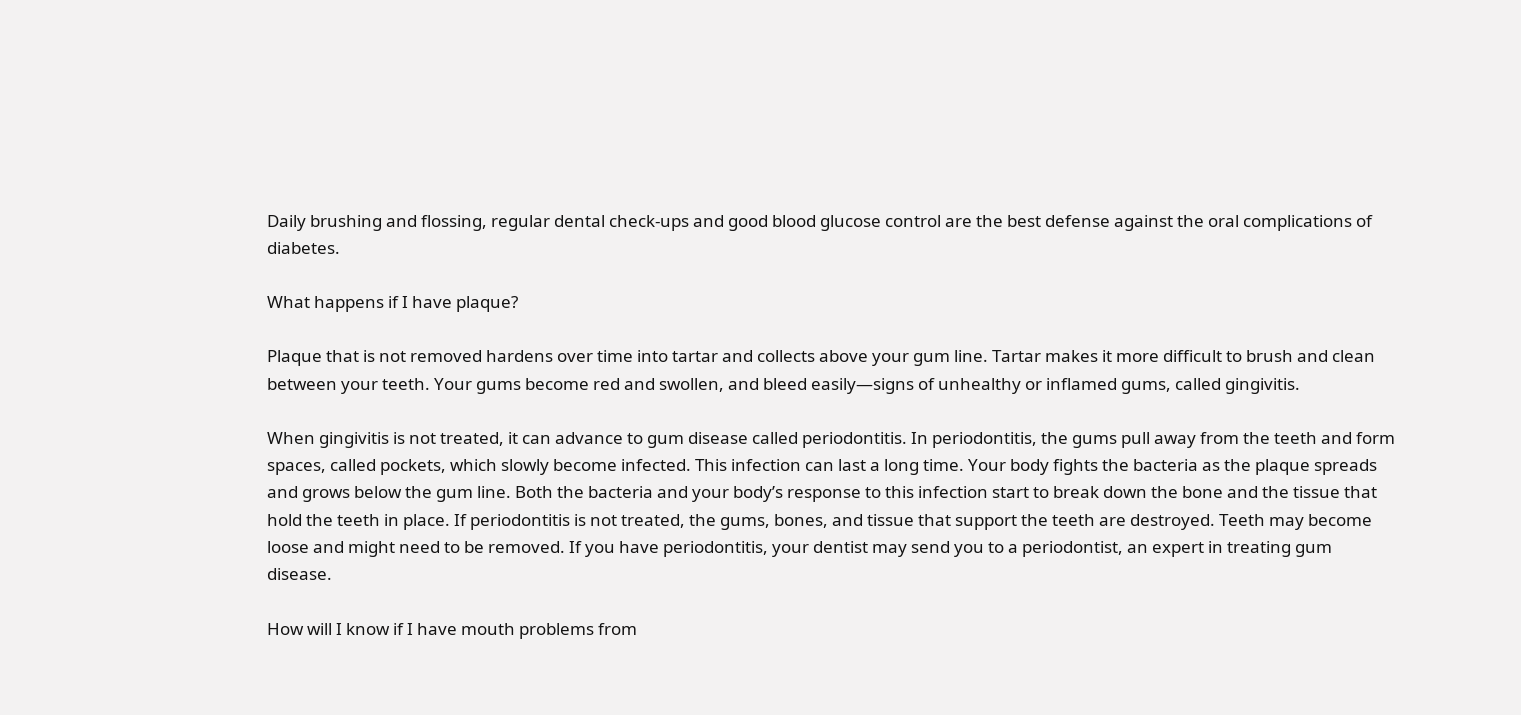Daily brushing and flossing, regular dental check-ups and good blood glucose control are the best defense against the oral complications of diabetes.

What happens if I have plaque?

Plaque that is not removed hardens over time into tartar and collects above your gum line. Tartar makes it more difficult to brush and clean between your teeth. Your gums become red and swollen, and bleed easily—signs of unhealthy or inflamed gums, called gingivitis.

When gingivitis is not treated, it can advance to gum disease called periodontitis. In periodontitis, the gums pull away from the teeth and form spaces, called pockets, which slowly become infected. This infection can last a long time. Your body fights the bacteria as the plaque spreads and grows below the gum line. Both the bacteria and your body’s response to this infection start to break down the bone and the tissue that hold the teeth in place. If periodontitis is not treated, the gums, bones, and tissue that support the teeth are destroyed. Teeth may become loose and might need to be removed. If you have periodontitis, your dentist may send you to a periodontist, an expert in treating gum disease.

How will I know if I have mouth problems from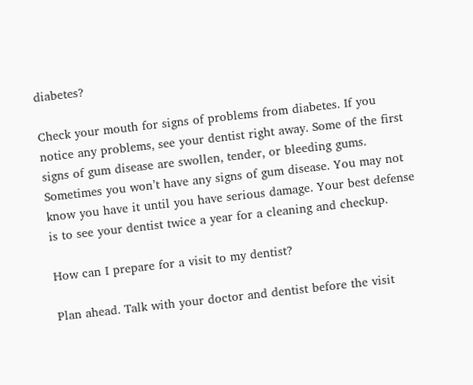diabetes?

Check your mouth for signs of problems from diabetes. If you notice any problems, see your dentist right away. Some of the first signs of gum disease are swollen, tender, or bleeding gums. Sometimes you won’t have any signs of gum disease. You may not know you have it until you have serious damage. Your best defense is to see your dentist twice a year for a cleaning and checkup.

How can I prepare for a visit to my dentist?

Plan ahead. Talk with your doctor and dentist before the visit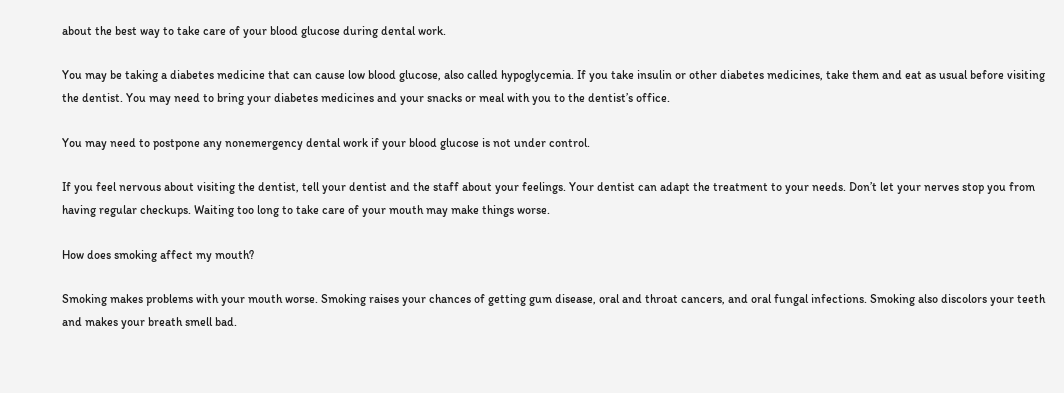about the best way to take care of your blood glucose during dental work.

You may be taking a diabetes medicine that can cause low blood glucose, also called hypoglycemia. If you take insulin or other diabetes medicines, take them and eat as usual before visiting the dentist. You may need to bring your diabetes medicines and your snacks or meal with you to the dentist’s office.

You may need to postpone any nonemergency dental work if your blood glucose is not under control.

If you feel nervous about visiting the dentist, tell your dentist and the staff about your feelings. Your dentist can adapt the treatment to your needs. Don’t let your nerves stop you from having regular checkups. Waiting too long to take care of your mouth may make things worse.

How does smoking affect my mouth?

Smoking makes problems with your mouth worse. Smoking raises your chances of getting gum disease, oral and throat cancers, and oral fungal infections. Smoking also discolors your teeth and makes your breath smell bad.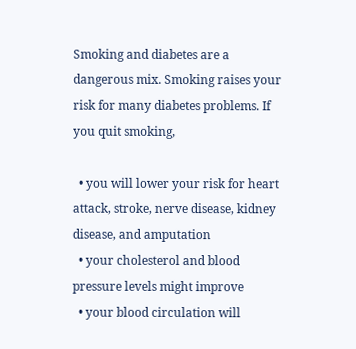Smoking and diabetes are a dangerous mix. Smoking raises your risk for many diabetes problems. If you quit smoking,

  • you will lower your risk for heart attack, stroke, nerve disease, kidney disease, and amputation
  • your cholesterol and blood pressure levels might improve
  • your blood circulation will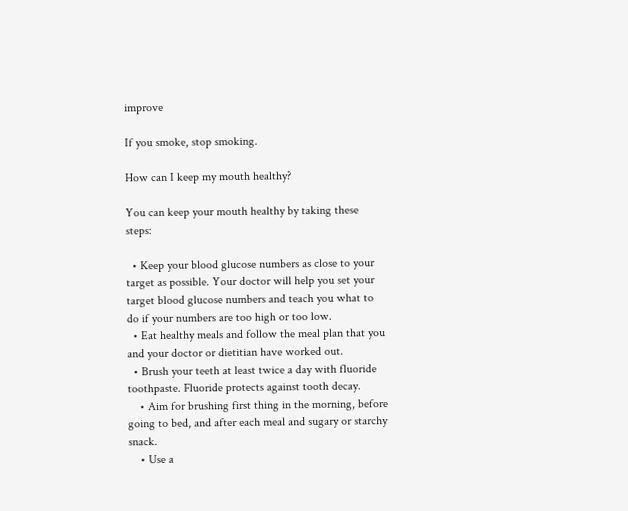improve

If you smoke, stop smoking.

How can I keep my mouth healthy?

You can keep your mouth healthy by taking these steps:

  • Keep your blood glucose numbers as close to your target as possible. Your doctor will help you set your target blood glucose numbers and teach you what to do if your numbers are too high or too low.
  • Eat healthy meals and follow the meal plan that you and your doctor or dietitian have worked out.
  • Brush your teeth at least twice a day with fluoride toothpaste. Fluoride protects against tooth decay.
    • Aim for brushing first thing in the morning, before going to bed, and after each meal and sugary or starchy snack.
    • Use a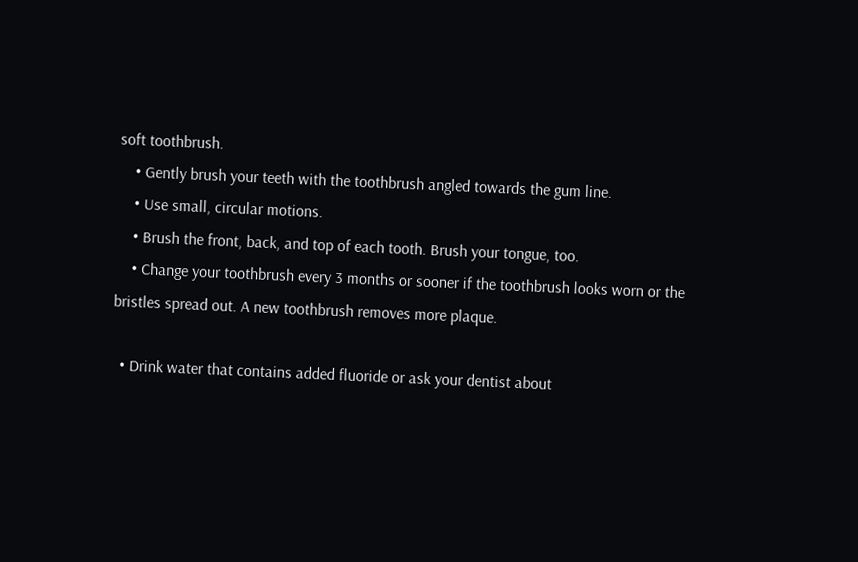soft toothbrush.
    • Gently brush your teeth with the toothbrush angled towards the gum line.
    • Use small, circular motions.
    • Brush the front, back, and top of each tooth. Brush your tongue, too.
    • Change your toothbrush every 3 months or sooner if the toothbrush looks worn or the bristles spread out. A new toothbrush removes more plaque.

  • Drink water that contains added fluoride or ask your dentist about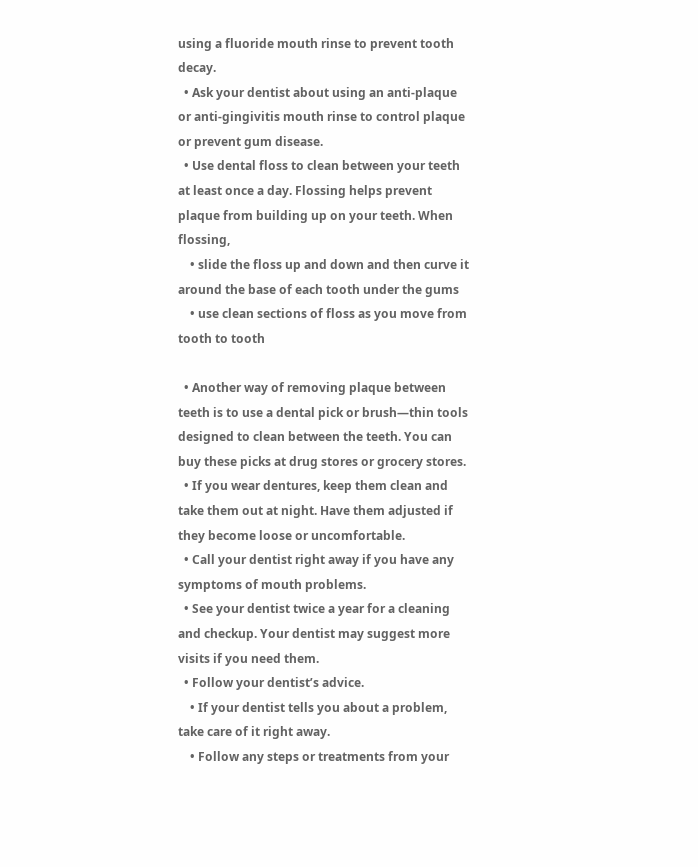using a fluoride mouth rinse to prevent tooth decay.
  • Ask your dentist about using an anti-plaque or anti-gingivitis mouth rinse to control plaque or prevent gum disease.
  • Use dental floss to clean between your teeth at least once a day. Flossing helps prevent plaque from building up on your teeth. When flossing,
    • slide the floss up and down and then curve it around the base of each tooth under the gums
    • use clean sections of floss as you move from tooth to tooth

  • Another way of removing plaque between teeth is to use a dental pick or brush—thin tools designed to clean between the teeth. You can buy these picks at drug stores or grocery stores.
  • If you wear dentures, keep them clean and take them out at night. Have them adjusted if they become loose or uncomfortable.
  • Call your dentist right away if you have any symptoms of mouth problems.
  • See your dentist twice a year for a cleaning and checkup. Your dentist may suggest more visits if you need them.
  • Follow your dentist’s advice.
    • If your dentist tells you about a problem, take care of it right away.
    • Follow any steps or treatments from your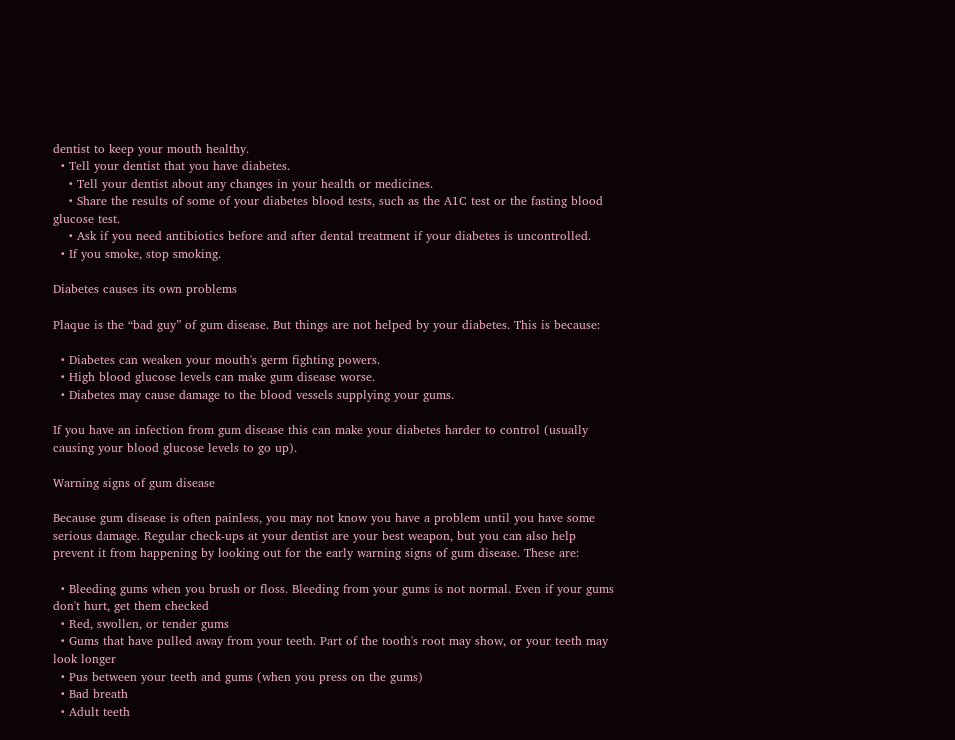dentist to keep your mouth healthy.
  • Tell your dentist that you have diabetes.
    • Tell your dentist about any changes in your health or medicines.
    • Share the results of some of your diabetes blood tests, such as the A1C test or the fasting blood glucose test.
    • Ask if you need antibiotics before and after dental treatment if your diabetes is uncontrolled.
  • If you smoke, stop smoking.

Diabetes causes its own problems

Plaque is the “bad guy” of gum disease. But things are not helped by your diabetes. This is because:

  • Diabetes can weaken your mouth's germ fighting powers.
  • High blood glucose levels can make gum disease worse.
  • Diabetes may cause damage to the blood vessels supplying your gums.

If you have an infection from gum disease this can make your diabetes harder to control (usually causing your blood glucose levels to go up).

Warning signs of gum disease

Because gum disease is often painless, you may not know you have a problem until you have some serious damage. Regular check-ups at your dentist are your best weapon, but you can also help prevent it from happening by looking out for the early warning signs of gum disease. These are:

  • Bleeding gums when you brush or floss. Bleeding from your gums is not normal. Even if your gums don't hurt, get them checked
  • Red, swollen, or tender gums
  • Gums that have pulled away from your teeth. Part of the tooth's root may show, or your teeth may look longer
  • Pus between your teeth and gums (when you press on the gums)
  • Bad breath
  • Adult teeth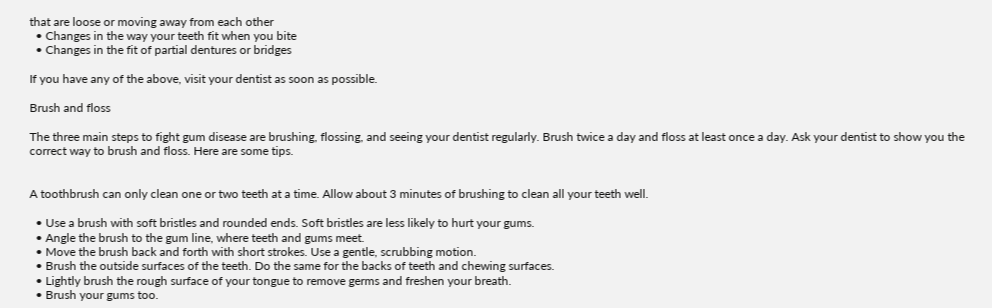that are loose or moving away from each other
  • Changes in the way your teeth fit when you bite
  • Changes in the fit of partial dentures or bridges

If you have any of the above, visit your dentist as soon as possible.

Brush and floss

The three main steps to fight gum disease are brushing, flossing, and seeing your dentist regularly. Brush twice a day and floss at least once a day. Ask your dentist to show you the correct way to brush and floss. Here are some tips.


A toothbrush can only clean one or two teeth at a time. Allow about 3 minutes of brushing to clean all your teeth well.

  • Use a brush with soft bristles and rounded ends. Soft bristles are less likely to hurt your gums.
  • Angle the brush to the gum line, where teeth and gums meet.
  • Move the brush back and forth with short strokes. Use a gentle, scrubbing motion.
  • Brush the outside surfaces of the teeth. Do the same for the backs of teeth and chewing surfaces.
  • Lightly brush the rough surface of your tongue to remove germs and freshen your breath.
  • Brush your gums too.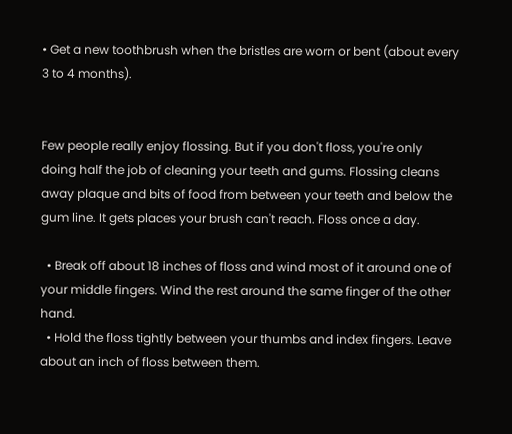• Get a new toothbrush when the bristles are worn or bent (about every 3 to 4 months).


Few people really enjoy flossing. But if you don't floss, you're only doing half the job of cleaning your teeth and gums. Flossing cleans away plaque and bits of food from between your teeth and below the gum line. It gets places your brush can't reach. Floss once a day.

  • Break off about 18 inches of floss and wind most of it around one of your middle fingers. Wind the rest around the same finger of the other hand.
  • Hold the floss tightly between your thumbs and index fingers. Leave about an inch of floss between them.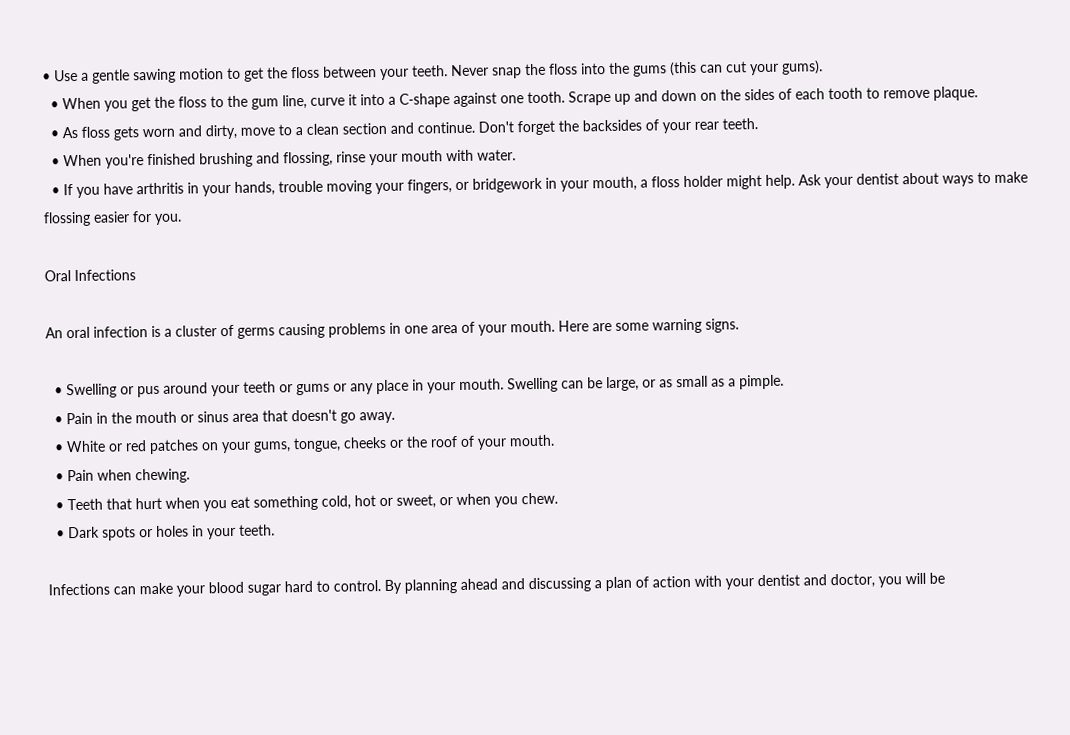• Use a gentle sawing motion to get the floss between your teeth. Never snap the floss into the gums (this can cut your gums).
  • When you get the floss to the gum line, curve it into a C-shape against one tooth. Scrape up and down on the sides of each tooth to remove plaque.
  • As floss gets worn and dirty, move to a clean section and continue. Don't forget the backsides of your rear teeth.
  • When you're finished brushing and flossing, rinse your mouth with water.
  • If you have arthritis in your hands, trouble moving your fingers, or bridgework in your mouth, a floss holder might help. Ask your dentist about ways to make flossing easier for you.

Oral Infections

An oral infection is a cluster of germs causing problems in one area of your mouth. Here are some warning signs.

  • Swelling or pus around your teeth or gums or any place in your mouth. Swelling can be large, or as small as a pimple.
  • Pain in the mouth or sinus area that doesn't go away.
  • White or red patches on your gums, tongue, cheeks or the roof of your mouth.
  • Pain when chewing.
  • Teeth that hurt when you eat something cold, hot or sweet, or when you chew.
  • Dark spots or holes in your teeth.

Infections can make your blood sugar hard to control. By planning ahead and discussing a plan of action with your dentist and doctor, you will be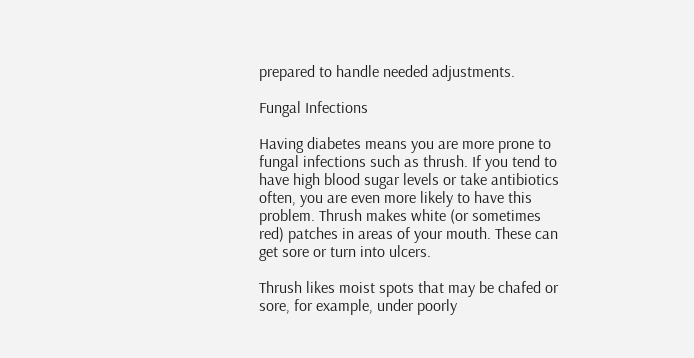prepared to handle needed adjustments.

Fungal Infections

Having diabetes means you are more prone to fungal infections such as thrush. If you tend to have high blood sugar levels or take antibiotics often, you are even more likely to have this problem. Thrush makes white (or sometimes red) patches in areas of your mouth. These can get sore or turn into ulcers.

Thrush likes moist spots that may be chafed or sore, for example, under poorly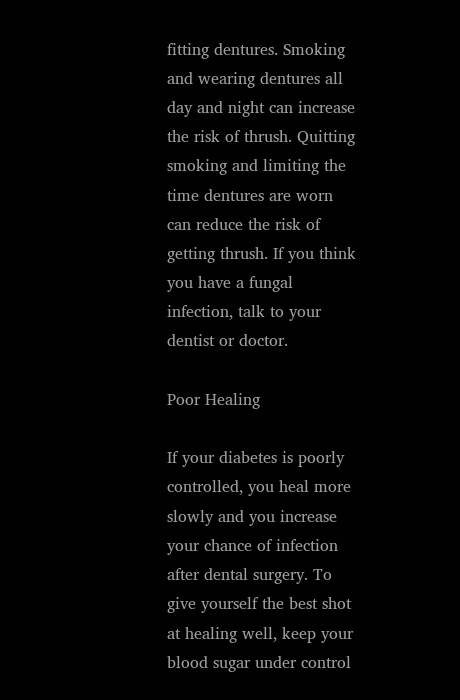fitting dentures. Smoking and wearing dentures all day and night can increase the risk of thrush. Quitting smoking and limiting the time dentures are worn can reduce the risk of getting thrush. If you think you have a fungal infection, talk to your dentist or doctor.

Poor Healing

If your diabetes is poorly controlled, you heal more slowly and you increase your chance of infection after dental surgery. To give yourself the best shot at healing well, keep your blood sugar under control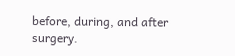before, during, and after surgery.